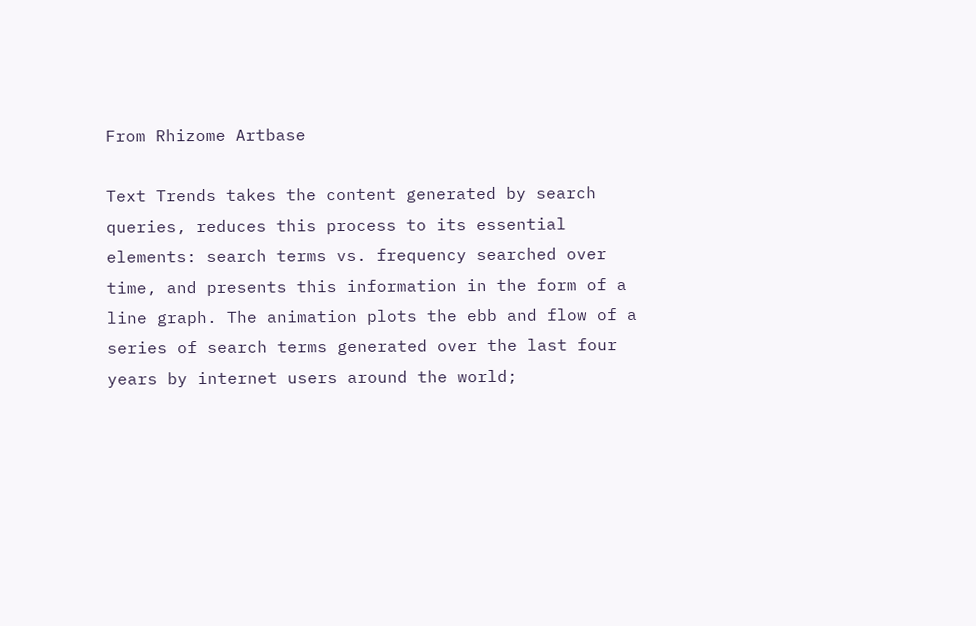From Rhizome Artbase

Text Trends takes the content generated by search queries, reduces this process to its essential elements: search terms vs. frequency searched over time, and presents this information in the form of a line graph. The animation plots the ebb and flow of a series of search terms generated over the last four years by internet users around the world;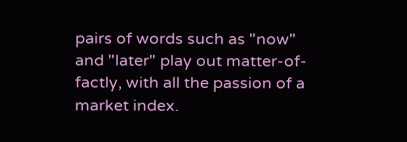pairs of words such as "now" and "later" play out matter-of-factly, with all the passion of a market index.